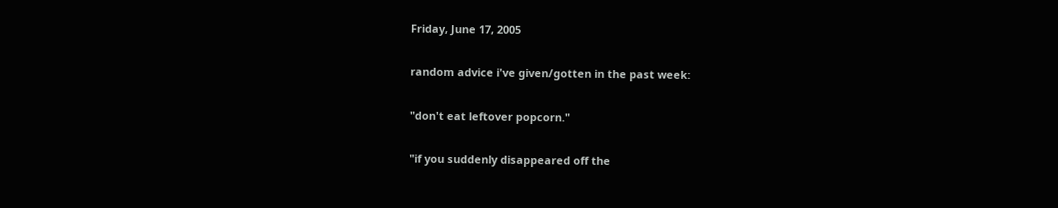Friday, June 17, 2005

random advice i've given/gotten in the past week:

"don't eat leftover popcorn."

"if you suddenly disappeared off the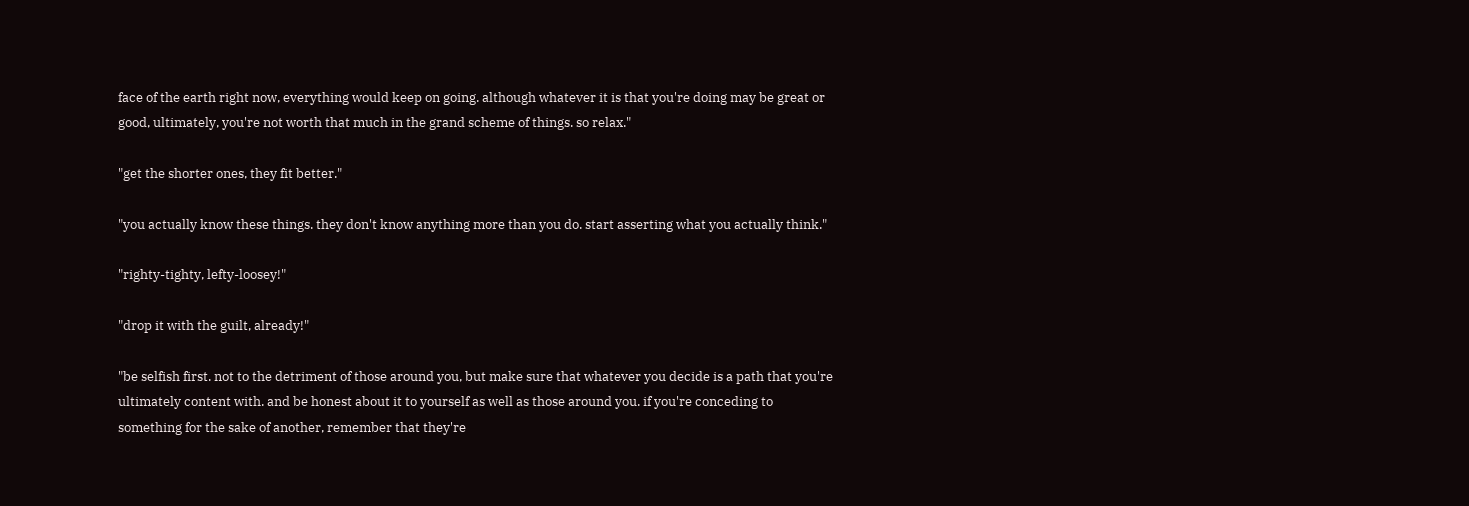face of the earth right now, everything would keep on going. although whatever it is that you're doing may be great or good, ultimately, you're not worth that much in the grand scheme of things. so relax."

"get the shorter ones, they fit better."

"you actually know these things. they don't know anything more than you do. start asserting what you actually think."

"righty-tighty, lefty-loosey!"

"drop it with the guilt, already!"

"be selfish first. not to the detriment of those around you, but make sure that whatever you decide is a path that you're ultimately content with. and be honest about it to yourself as well as those around you. if you're conceding to something for the sake of another, remember that they're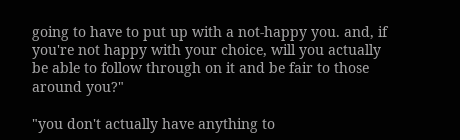going to have to put up with a not-happy you. and, if you're not happy with your choice, will you actually be able to follow through on it and be fair to those around you?"

"you don't actually have anything to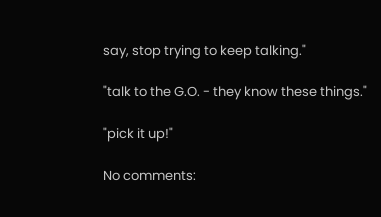say, stop trying to keep talking."

"talk to the G.O. - they know these things."

"pick it up!"

No comments: